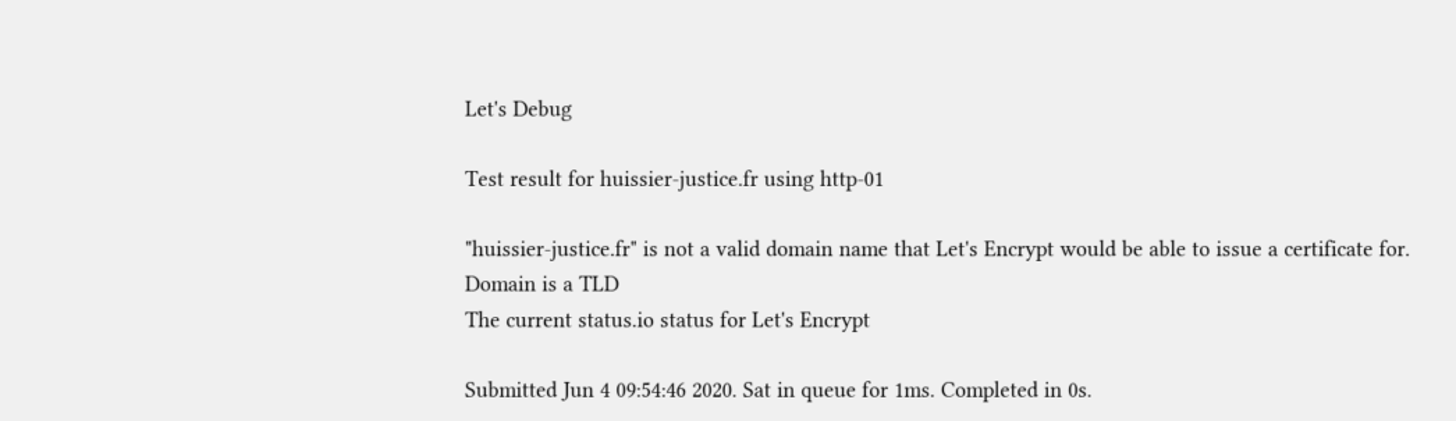Let's Debug

Test result for huissier-justice.fr using http-01

"huissier-justice.fr" is not a valid domain name that Let's Encrypt would be able to issue a certificate for.
Domain is a TLD
The current status.io status for Let's Encrypt

Submitted Jun 4 09:54:46 2020. Sat in queue for 1ms. Completed in 0s.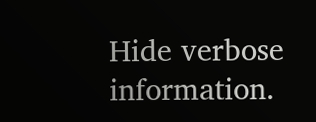Hide verbose information.